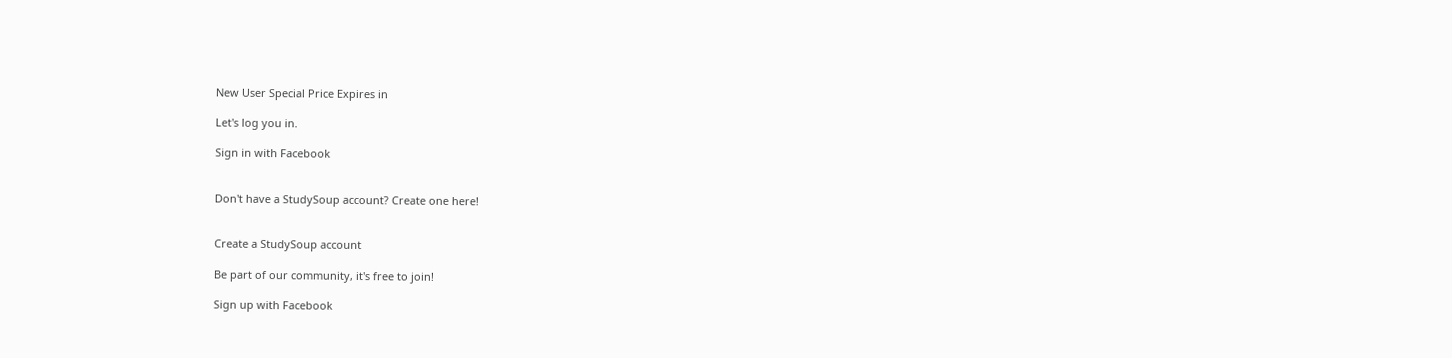New User Special Price Expires in

Let's log you in.

Sign in with Facebook


Don't have a StudySoup account? Create one here!


Create a StudySoup account

Be part of our community, it's free to join!

Sign up with Facebook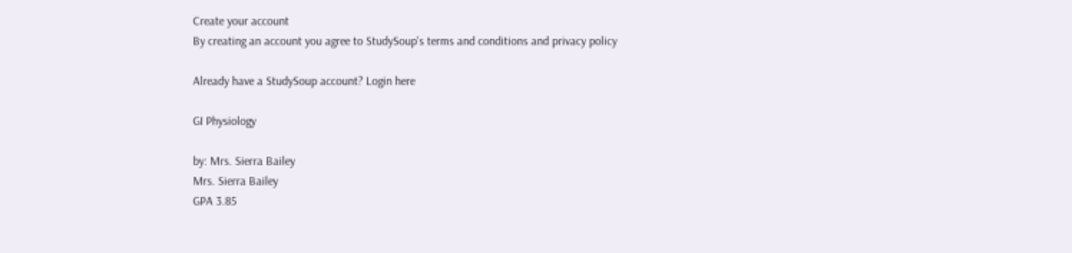Create your account
By creating an account you agree to StudySoup's terms and conditions and privacy policy

Already have a StudySoup account? Login here

GI Physiology

by: Mrs. Sierra Bailey
Mrs. Sierra Bailey
GPA 3.85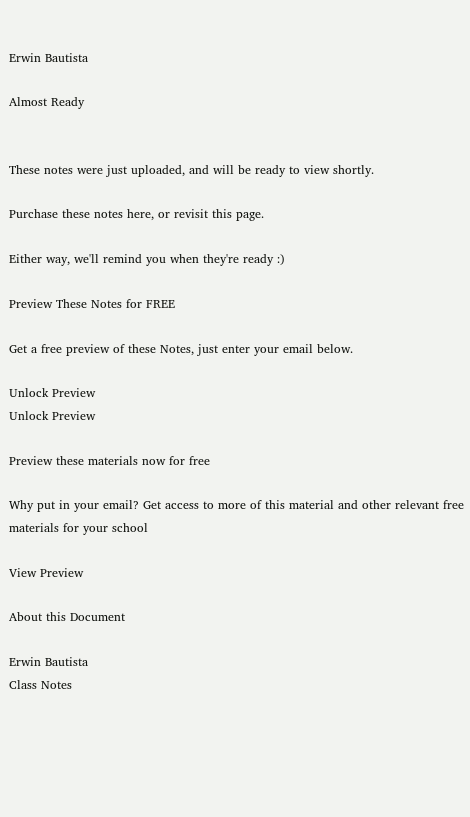Erwin Bautista

Almost Ready


These notes were just uploaded, and will be ready to view shortly.

Purchase these notes here, or revisit this page.

Either way, we'll remind you when they're ready :)

Preview These Notes for FREE

Get a free preview of these Notes, just enter your email below.

Unlock Preview
Unlock Preview

Preview these materials now for free

Why put in your email? Get access to more of this material and other relevant free materials for your school

View Preview

About this Document

Erwin Bautista
Class Notes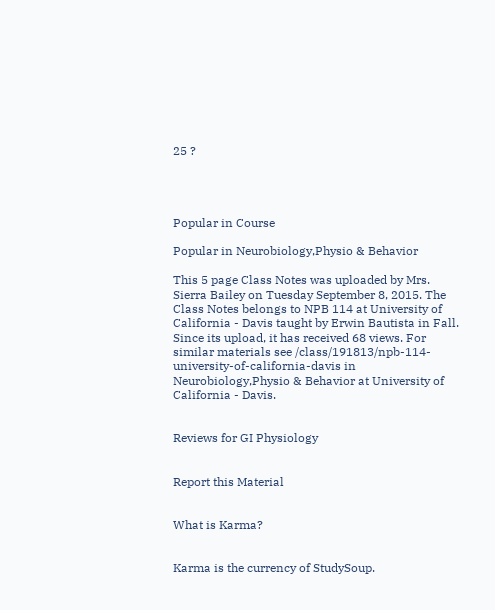25 ?




Popular in Course

Popular in Neurobiology,Physio & Behavior

This 5 page Class Notes was uploaded by Mrs. Sierra Bailey on Tuesday September 8, 2015. The Class Notes belongs to NPB 114 at University of California - Davis taught by Erwin Bautista in Fall. Since its upload, it has received 68 views. For similar materials see /class/191813/npb-114-university-of-california-davis in Neurobiology,Physio & Behavior at University of California - Davis.


Reviews for GI Physiology


Report this Material


What is Karma?


Karma is the currency of StudySoup.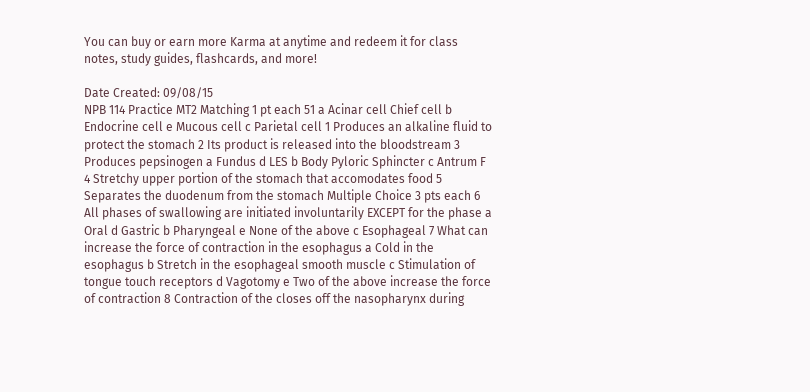You can buy or earn more Karma at anytime and redeem it for class notes, study guides, flashcards, and more!

Date Created: 09/08/15
NPB 114 Practice MT2 Matching 1 pt each 51 a Acinar cell Chief cell b Endocrine cell e Mucous cell c Parietal cell 1 Produces an alkaline fluid to protect the stomach 2 Its product is released into the bloodstream 3 Produces pepsinogen a Fundus d LES b Body Pyloric Sphincter c Antrum F 4 Stretchy upper portion of the stomach that accomodates food 5 Separates the duodenum from the stomach Multiple Choice 3 pts each 6 All phases of swallowing are initiated involuntarily EXCEPT for the phase a Oral d Gastric b Pharyngeal e None of the above c Esophageal 7 What can increase the force of contraction in the esophagus a Cold in the esophagus b Stretch in the esophageal smooth muscle c Stimulation of tongue touch receptors d Vagotomy e Two of the above increase the force of contraction 8 Contraction of the closes off the nasopharynx during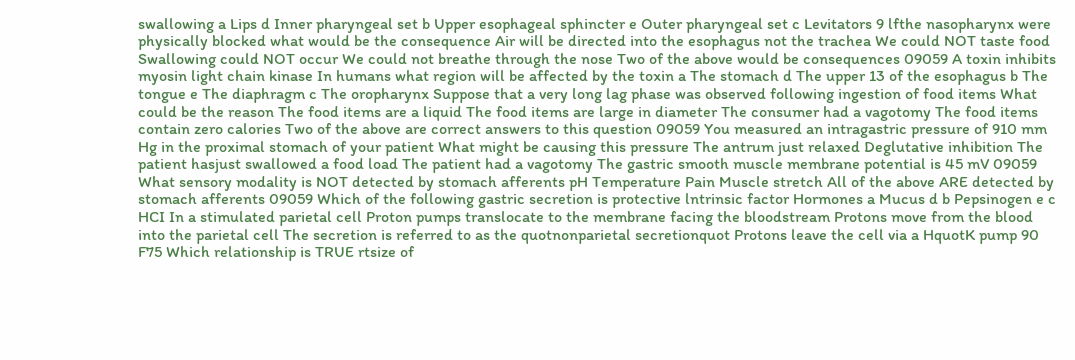swallowing a Lips d Inner pharyngeal set b Upper esophageal sphincter e Outer pharyngeal set c Levitators 9 lfthe nasopharynx were physically blocked what would be the consequence Air will be directed into the esophagus not the trachea We could NOT taste food Swallowing could NOT occur We could not breathe through the nose Two of the above would be consequences 09059 A toxin inhibits myosin light chain kinase In humans what region will be affected by the toxin a The stomach d The upper 13 of the esophagus b The tongue e The diaphragm c The oropharynx Suppose that a very long lag phase was observed following ingestion of food items What could be the reason The food items are a liquid The food items are large in diameter The consumer had a vagotomy The food items contain zero calories Two of the above are correct answers to this question 09059 You measured an intragastric pressure of 910 mm Hg in the proximal stomach of your patient What might be causing this pressure The antrum just relaxed Deglutative inhibition The patient hasjust swallowed a food load The patient had a vagotomy The gastric smooth muscle membrane potential is 45 mV 09059 What sensory modality is NOT detected by stomach afferents pH Temperature Pain Muscle stretch All of the above ARE detected by stomach afferents 09059 Which of the following gastric secretion is protective lntrinsic factor Hormones a Mucus d b Pepsinogen e c HCI In a stimulated parietal cell Proton pumps translocate to the membrane facing the bloodstream Protons move from the blood into the parietal cell The secretion is referred to as the quotnonparietal secretionquot Protons leave the cell via a HquotK pump 90 F75 Which relationship is TRUE rtsize of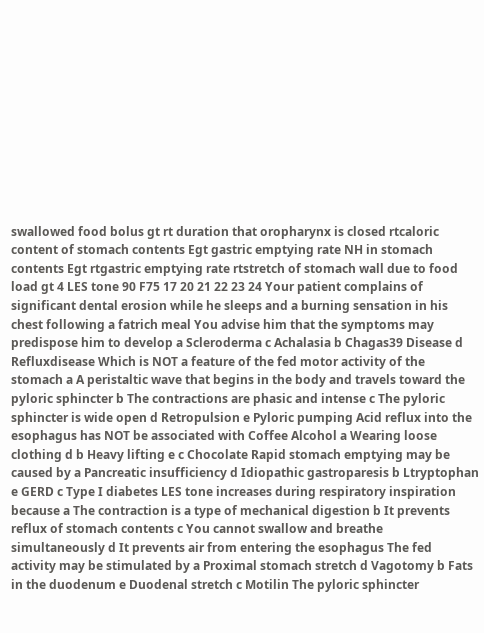swallowed food bolus gt rt duration that oropharynx is closed rtcaloric content of stomach contents Egt gastric emptying rate NH in stomach contents Egt rtgastric emptying rate rtstretch of stomach wall due to food load gt 4 LES tone 90 F75 17 20 21 22 23 24 Your patient complains of significant dental erosion while he sleeps and a burning sensation in his chest following a fatrich meal You advise him that the symptoms may predispose him to develop a Scleroderma c Achalasia b Chagas39 Disease d Refluxdisease Which is NOT a feature of the fed motor activity of the stomach a A peristaltic wave that begins in the body and travels toward the pyloric sphincter b The contractions are phasic and intense c The pyloric sphincter is wide open d Retropulsion e Pyloric pumping Acid reflux into the esophagus has NOT be associated with Coffee Alcohol a Wearing loose clothing d b Heavy lifting e c Chocolate Rapid stomach emptying may be caused by a Pancreatic insufficiency d Idiopathic gastroparesis b Ltryptophan e GERD c Type I diabetes LES tone increases during respiratory inspiration because a The contraction is a type of mechanical digestion b It prevents reflux of stomach contents c You cannot swallow and breathe simultaneously d It prevents air from entering the esophagus The fed activity may be stimulated by a Proximal stomach stretch d Vagotomy b Fats in the duodenum e Duodenal stretch c Motilin The pyloric sphincter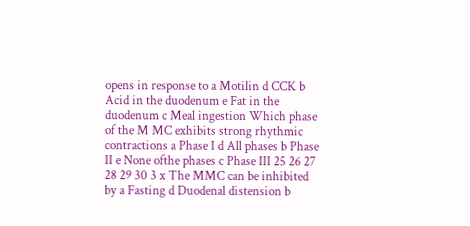opens in response to a Motilin d CCK b Acid in the duodenum e Fat in the duodenum c Meal ingestion Which phase of the M MC exhibits strong rhythmic contractions a Phase I d All phases b Phase II e None ofthe phases c Phase III 25 26 27 28 29 30 3 x The MMC can be inhibited by a Fasting d Duodenal distension b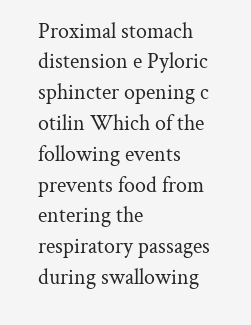Proximal stomach distension e Pyloric sphincter opening c otilin Which of the following events prevents food from entering the respiratory passages during swallowing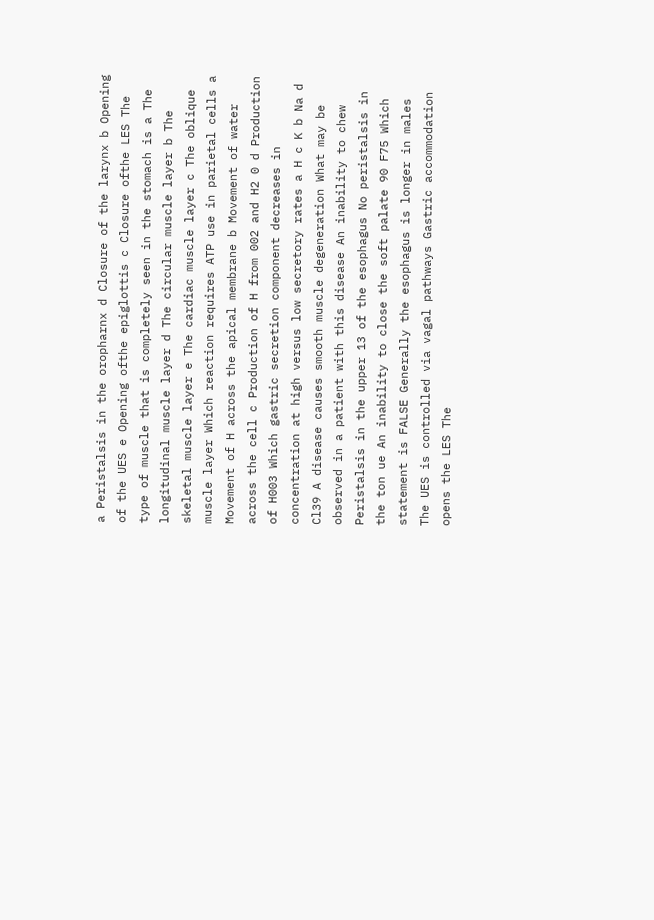a Peristalsis in the oropharnx d Closure of the larynx b Opening of the UES e Opening ofthe epiglottis c Closure ofthe LES The type of muscle that is completely seen in the stomach is a The longitudinal muscle layer d The circular muscle layer b The skeletal muscle layer e The cardiac muscle layer c The oblique muscle layer Which reaction requires ATP use in parietal cells a Movement of H across the apical membrane b Movement of water across the cell c Production of H from 002 and H2 0 d Production of H003 Which gastric secretion component decreases in concentration at high versus low secretory rates a H c K b Na d Cl39 A disease causes smooth muscle degeneration What may be observed in a patient with this disease An inability to chew Peristalsis in the upper 13 of the esophagus No peristalsis in the ton ue An inability to close the soft palate 90 F75 Which statement is FALSE Generally the esophagus is longer in males The UES is controlled via vagal pathways Gastric accommodation opens the LES The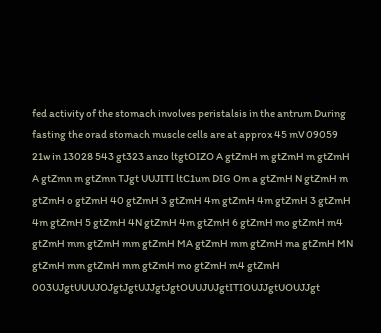fed activity of the stomach involves peristalsis in the antrum During fasting the orad stomach muscle cells are at approx 45 mV 09059 21w in 13028 543 gt323 anzo ltgtOIZO A gtZmH m gtZmH m gtZmH A gtZmn m gtZmn TJgt UUJITI ltC1um DIG Om a gtZmH N gtZmH m gtZmH o gtZmH 40 gtZmH 3 gtZmH 4m gtZmH 4m gtZmH 3 gtZmH 4m gtZmH 5 gtZmH 4N gtZmH 4m gtZmH 6 gtZmH mo gtZmH m4 gtZmH mm gtZmH mm gtZmH MA gtZmH mm gtZmH ma gtZmH MN gtZmH mm gtZmH mm gtZmH mo gtZmH m4 gtZmH 003UJgtUUUJOJgtJgtUJJgtJgtOUUJUJgtITIOUJJgtUOUJJgt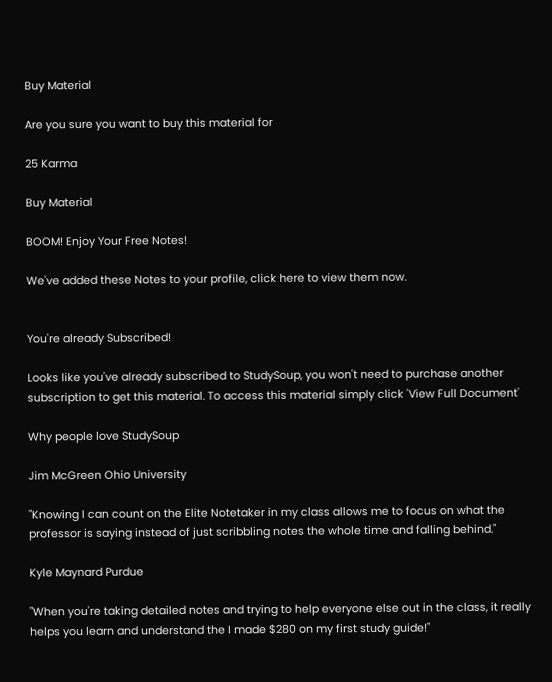Buy Material

Are you sure you want to buy this material for

25 Karma

Buy Material

BOOM! Enjoy Your Free Notes!

We've added these Notes to your profile, click here to view them now.


You're already Subscribed!

Looks like you've already subscribed to StudySoup, you won't need to purchase another subscription to get this material. To access this material simply click 'View Full Document'

Why people love StudySoup

Jim McGreen Ohio University

"Knowing I can count on the Elite Notetaker in my class allows me to focus on what the professor is saying instead of just scribbling notes the whole time and falling behind."

Kyle Maynard Purdue

"When you're taking detailed notes and trying to help everyone else out in the class, it really helps you learn and understand the I made $280 on my first study guide!"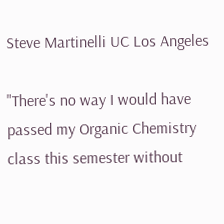Steve Martinelli UC Los Angeles

"There's no way I would have passed my Organic Chemistry class this semester without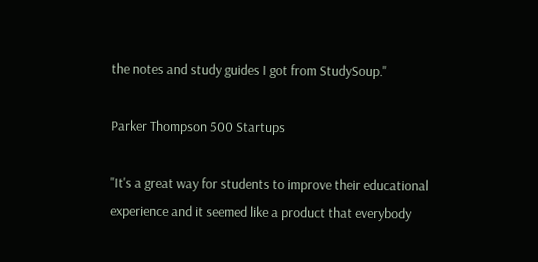the notes and study guides I got from StudySoup."

Parker Thompson 500 Startups

"It's a great way for students to improve their educational experience and it seemed like a product that everybody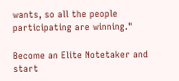wants, so all the people participating are winning."

Become an Elite Notetaker and start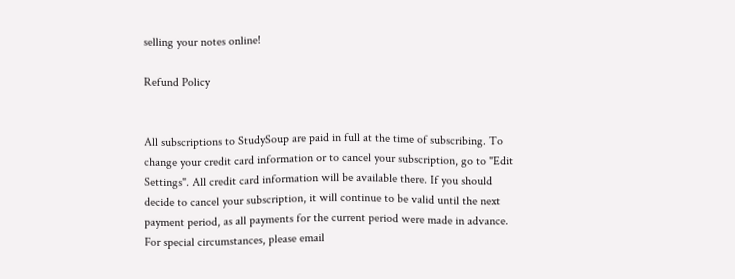selling your notes online!

Refund Policy


All subscriptions to StudySoup are paid in full at the time of subscribing. To change your credit card information or to cancel your subscription, go to "Edit Settings". All credit card information will be available there. If you should decide to cancel your subscription, it will continue to be valid until the next payment period, as all payments for the current period were made in advance. For special circumstances, please email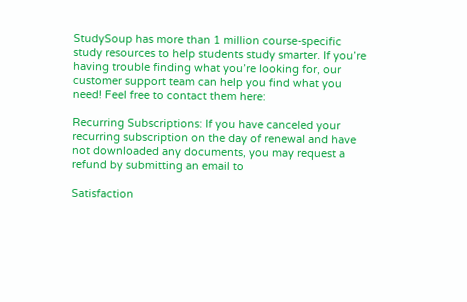StudySoup has more than 1 million course-specific study resources to help students study smarter. If you’re having trouble finding what you’re looking for, our customer support team can help you find what you need! Feel free to contact them here:

Recurring Subscriptions: If you have canceled your recurring subscription on the day of renewal and have not downloaded any documents, you may request a refund by submitting an email to

Satisfaction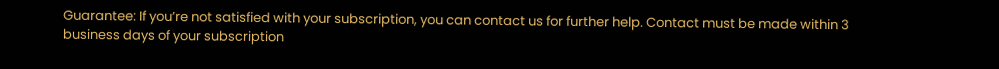Guarantee: If you’re not satisfied with your subscription, you can contact us for further help. Contact must be made within 3 business days of your subscription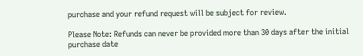purchase and your refund request will be subject for review.

Please Note: Refunds can never be provided more than 30 days after the initial purchase date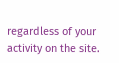regardless of your activity on the site.